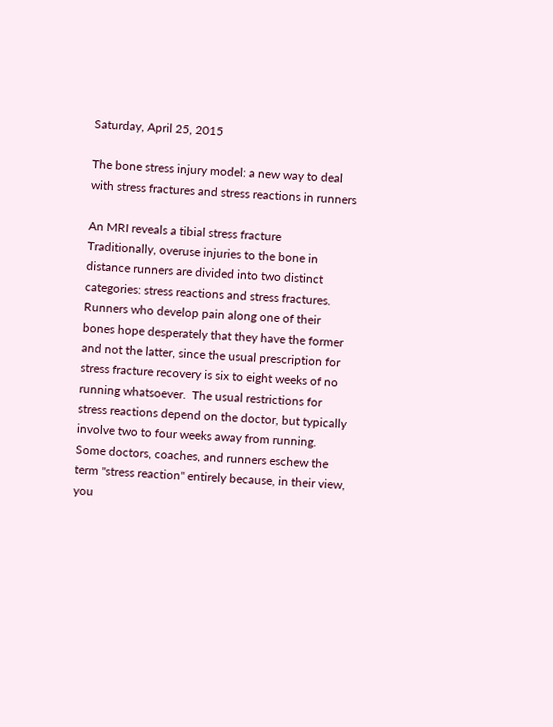Saturday, April 25, 2015

The bone stress injury model: a new way to deal with stress fractures and stress reactions in runners

An MRI reveals a tibial stress fracture
Traditionally, overuse injuries to the bone in distance runners are divided into two distinct categories: stress reactions and stress fractures.  Runners who develop pain along one of their bones hope desperately that they have the former and not the latter, since the usual prescription for stress fracture recovery is six to eight weeks of no running whatsoever.  The usual restrictions for stress reactions depend on the doctor, but typically involve two to four weeks away from running.  Some doctors, coaches, and runners eschew the term "stress reaction" entirely because, in their view, you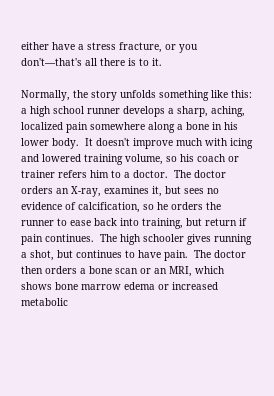either have a stress fracture, or you don't—that's all there is to it.

Normally, the story unfolds something like this: a high school runner develops a sharp, aching, localized pain somewhere along a bone in his lower body.  It doesn't improve much with icing and lowered training volume, so his coach or trainer refers him to a doctor.  The doctor orders an X-ray, examines it, but sees no evidence of calcification, so he orders the runner to ease back into training, but return if pain continues.  The high schooler gives running a shot, but continues to have pain.  The doctor then orders a bone scan or an MRI, which shows bone marrow edema or increased metabolic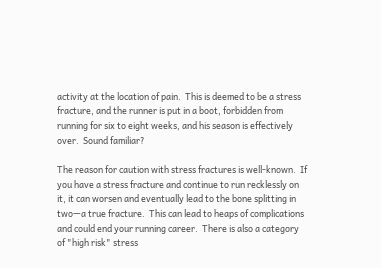activity at the location of pain.  This is deemed to be a stress fracture, and the runner is put in a boot, forbidden from running for six to eight weeks, and his season is effectively over.  Sound familiar?

The reason for caution with stress fractures is well-known.  If you have a stress fracture and continue to run recklessly on it, it can worsen and eventually lead to the bone splitting in two—a true fracture.  This can lead to heaps of complications and could end your running career.  There is also a category of "high risk" stress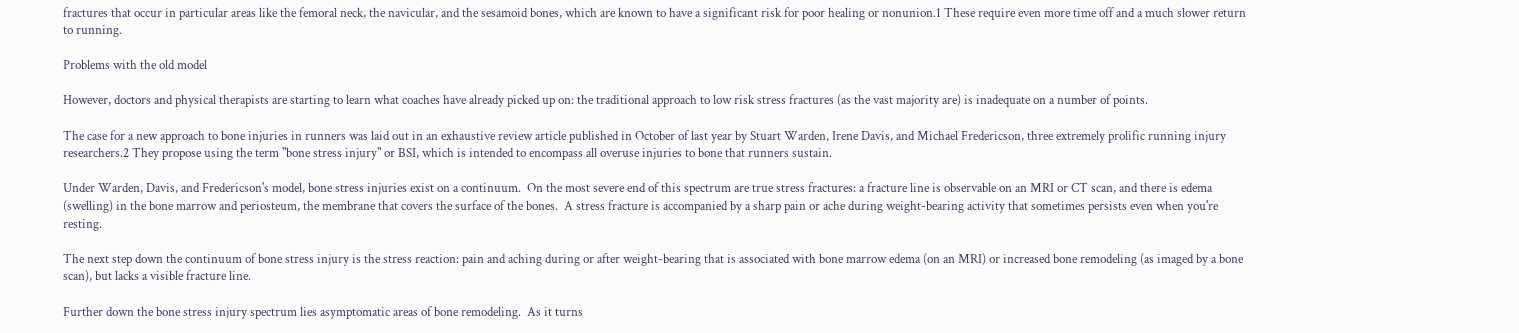fractures that occur in particular areas like the femoral neck, the navicular, and the sesamoid bones, which are known to have a significant risk for poor healing or nonunion.1 These require even more time off and a much slower return to running.

Problems with the old model

However, doctors and physical therapists are starting to learn what coaches have already picked up on: the traditional approach to low risk stress fractures (as the vast majority are) is inadequate on a number of points.

The case for a new approach to bone injuries in runners was laid out in an exhaustive review article published in October of last year by Stuart Warden, Irene Davis, and Michael Fredericson, three extremely prolific running injury researchers.2 They propose using the term "bone stress injury" or BSI, which is intended to encompass all overuse injuries to bone that runners sustain.

Under Warden, Davis, and Fredericson's model, bone stress injuries exist on a continuum.  On the most severe end of this spectrum are true stress fractures: a fracture line is observable on an MRI or CT scan, and there is edema (swelling) in the bone marrow and periosteum, the membrane that covers the surface of the bones.  A stress fracture is accompanied by a sharp pain or ache during weight-bearing activity that sometimes persists even when you're resting.

The next step down the continuum of bone stress injury is the stress reaction: pain and aching during or after weight-bearing that is associated with bone marrow edema (on an MRI) or increased bone remodeling (as imaged by a bone scan), but lacks a visible fracture line.

Further down the bone stress injury spectrum lies asymptomatic areas of bone remodeling.  As it turns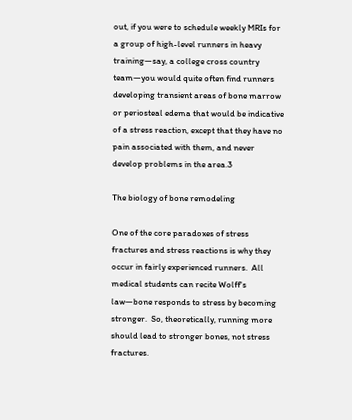out, if you were to schedule weekly MRIs for a group of high-level runners in heavy training—say, a college cross country team—you would quite often find runners developing transient areas of bone marrow or periosteal edema that would be indicative of a stress reaction, except that they have no pain associated with them, and never develop problems in the area.3

The biology of bone remodeling

One of the core paradoxes of stress fractures and stress reactions is why they occur in fairly experienced runners.  All medical students can recite Wolff's law—bone responds to stress by becoming stronger.  So, theoretically, running more should lead to stronger bones, not stress fractures.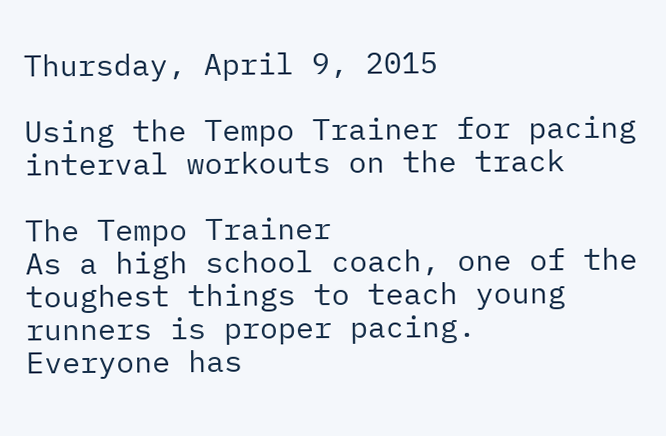Thursday, April 9, 2015

Using the Tempo Trainer for pacing interval workouts on the track

The Tempo Trainer
As a high school coach, one of the toughest things to teach young runners is proper pacing.  Everyone has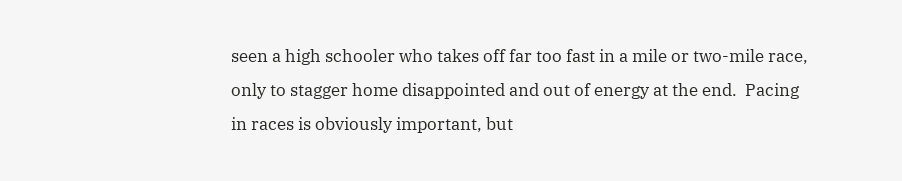seen a high schooler who takes off far too fast in a mile or two-mile race, only to stagger home disappointed and out of energy at the end.  Pacing in races is obviously important, but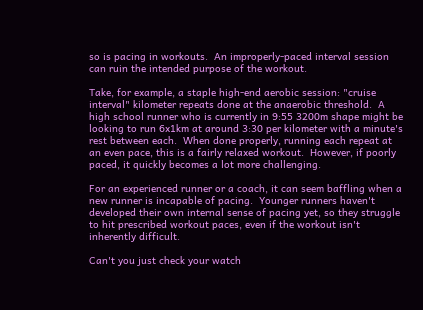so is pacing in workouts.  An improperly-paced interval session can ruin the intended purpose of the workout.

Take, for example, a staple high-end aerobic session: "cruise interval" kilometer repeats done at the anaerobic threshold.  A high school runner who is currently in 9:55 3200m shape might be looking to run 6x1km at around 3:30 per kilometer with a minute's rest between each.  When done properly, running each repeat at an even pace, this is a fairly relaxed workout.  However, if poorly paced, it quickly becomes a lot more challenging.

For an experienced runner or a coach, it can seem baffling when a new runner is incapable of pacing.  Younger runners haven't developed their own internal sense of pacing yet, so they struggle to hit prescribed workout paces, even if the workout isn't inherently difficult.

Can't you just check your watch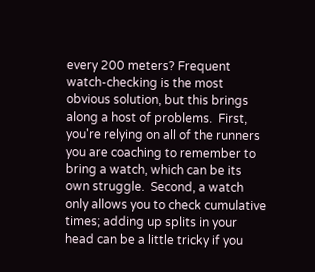every 200 meters? Frequent watch-checking is the most obvious solution, but this brings along a host of problems.  First, you're relying on all of the runners you are coaching to remember to bring a watch, which can be its own struggle.  Second, a watch only allows you to check cumulative times; adding up splits in your head can be a little tricky if you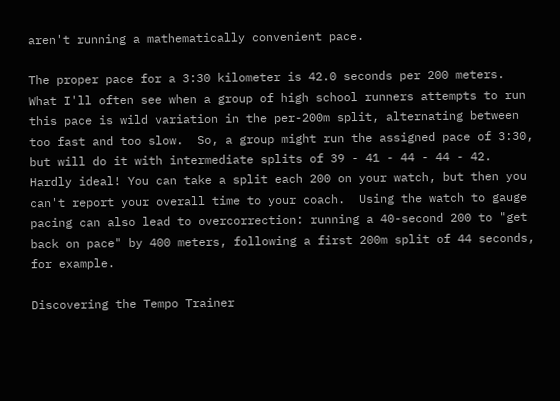aren't running a mathematically convenient pace.

The proper pace for a 3:30 kilometer is 42.0 seconds per 200 meters.  What I'll often see when a group of high school runners attempts to run this pace is wild variation in the per-200m split, alternating between too fast and too slow.  So, a group might run the assigned pace of 3:30, but will do it with intermediate splits of 39 - 41 - 44 - 44 - 42.  Hardly ideal! You can take a split each 200 on your watch, but then you can't report your overall time to your coach.  Using the watch to gauge pacing can also lead to overcorrection: running a 40-second 200 to "get back on pace" by 400 meters, following a first 200m split of 44 seconds, for example.

Discovering the Tempo Trainer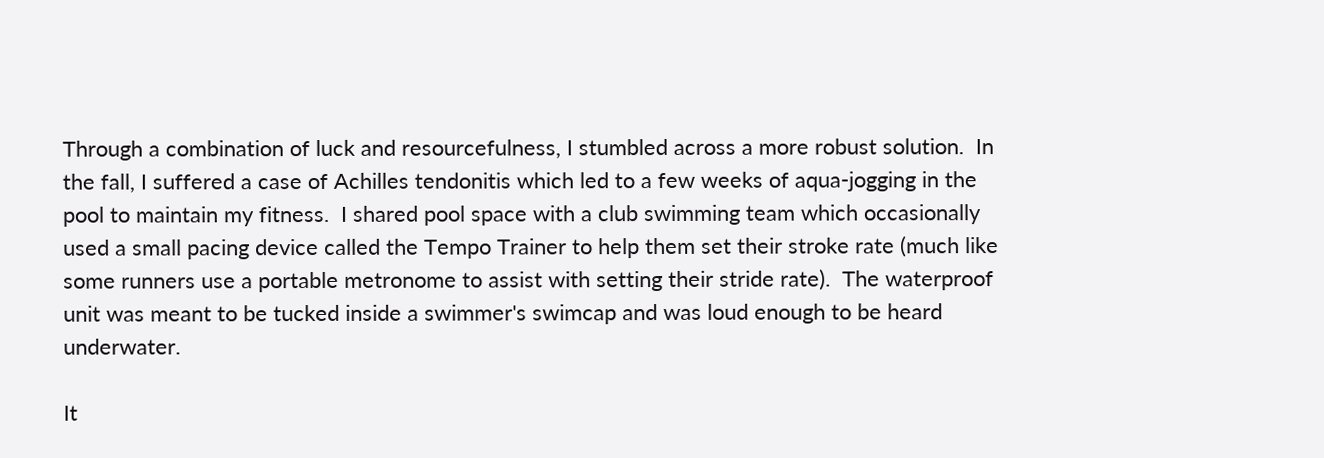Through a combination of luck and resourcefulness, I stumbled across a more robust solution.  In the fall, I suffered a case of Achilles tendonitis which led to a few weeks of aqua-jogging in the pool to maintain my fitness.  I shared pool space with a club swimming team which occasionally used a small pacing device called the Tempo Trainer to help them set their stroke rate (much like some runners use a portable metronome to assist with setting their stride rate).  The waterproof unit was meant to be tucked inside a swimmer's swimcap and was loud enough to be heard underwater.

It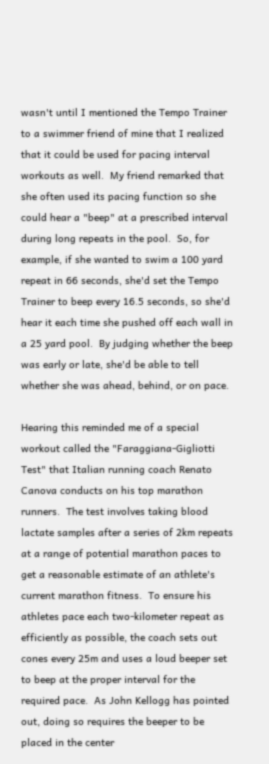wasn't until I mentioned the Tempo Trainer to a swimmer friend of mine that I realized that it could be used for pacing interval workouts as well.  My friend remarked that she often used its pacing function so she could hear a "beep" at a prescribed interval during long repeats in the pool.  So, for example, if she wanted to swim a 100 yard repeat in 66 seconds, she'd set the Tempo Trainer to beep every 16.5 seconds, so she'd hear it each time she pushed off each wall in a 25 yard pool.  By judging whether the beep was early or late, she'd be able to tell whether she was ahead, behind, or on pace.

Hearing this reminded me of a special workout called the "Faraggiana-Gigliotti Test" that Italian running coach Renato Canova conducts on his top marathon runners.  The test involves taking blood lactate samples after a series of 2km repeats at a range of potential marathon paces to get a reasonable estimate of an athlete's current marathon fitness.  To ensure his athletes pace each two-kilometer repeat as efficiently as possible, the coach sets out cones every 25m and uses a loud beeper set to beep at the proper interval for the required pace.  As John Kellogg has pointed out, doing so requires the beeper to be placed in the center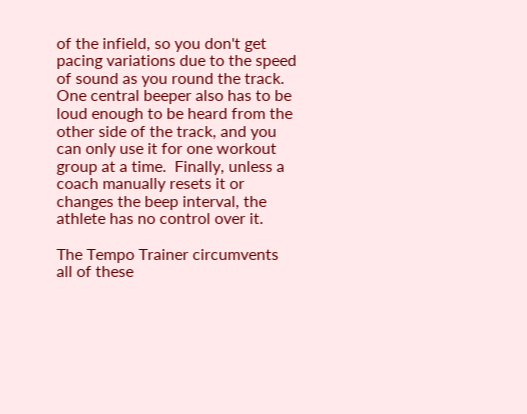of the infield, so you don't get pacing variations due to the speed of sound as you round the track.  One central beeper also has to be loud enough to be heard from the other side of the track, and you can only use it for one workout group at a time.  Finally, unless a coach manually resets it or changes the beep interval, the athlete has no control over it.

The Tempo Trainer circumvents all of these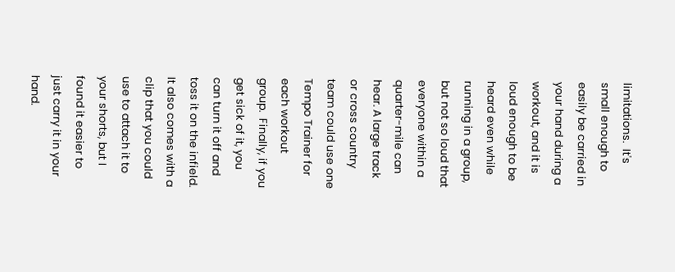limitations.  It's small enough to easily be carried in your hand during a workout, and it is loud enough to be heard even while running in a group, but not so loud that everyone within a quarter-mile can hear. A large track or cross country team could use one Tempo Trainer for each workout group.  Finally, if you get sick of it, you can turn it off and toss it on the infield.  It also comes with a clip that you could use to attach it to your shorts, but I found it easier to just carry it in your hand.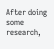After doing some research,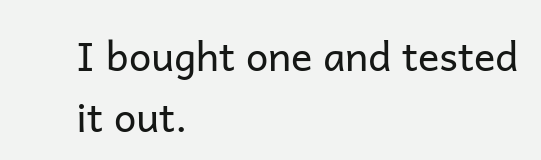I bought one and tested it out.